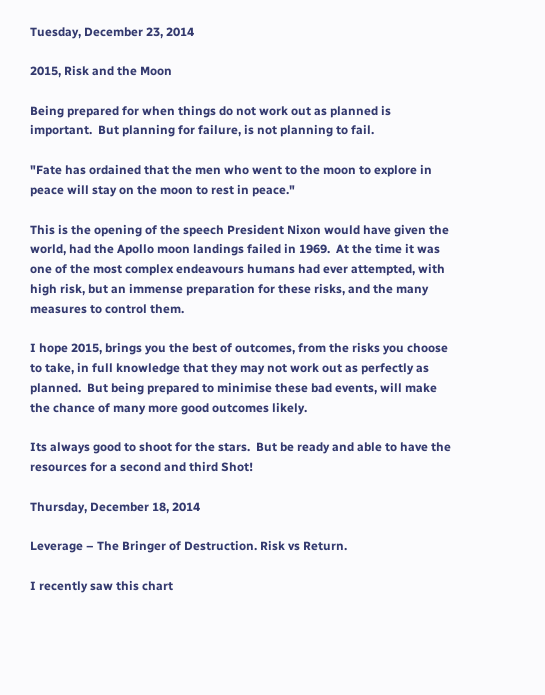Tuesday, December 23, 2014

2015, Risk and the Moon

Being prepared for when things do not work out as planned is important.  But planning for failure, is not planning to fail.

"Fate has ordained that the men who went to the moon to explore in peace will stay on the moon to rest in peace."

This is the opening of the speech President Nixon would have given the world, had the Apollo moon landings failed in 1969.  At the time it was one of the most complex endeavours humans had ever attempted, with high risk, but an immense preparation for these risks, and the many measures to control them.

I hope 2015, brings you the best of outcomes, from the risks you choose to take, in full knowledge that they may not work out as perfectly as planned.  But being prepared to minimise these bad events, will make the chance of many more good outcomes likely.

Its always good to shoot for the stars.  But be ready and able to have the resources for a second and third Shot!

Thursday, December 18, 2014

Leverage – The Bringer of Destruction. Risk vs Return.

I recently saw this chart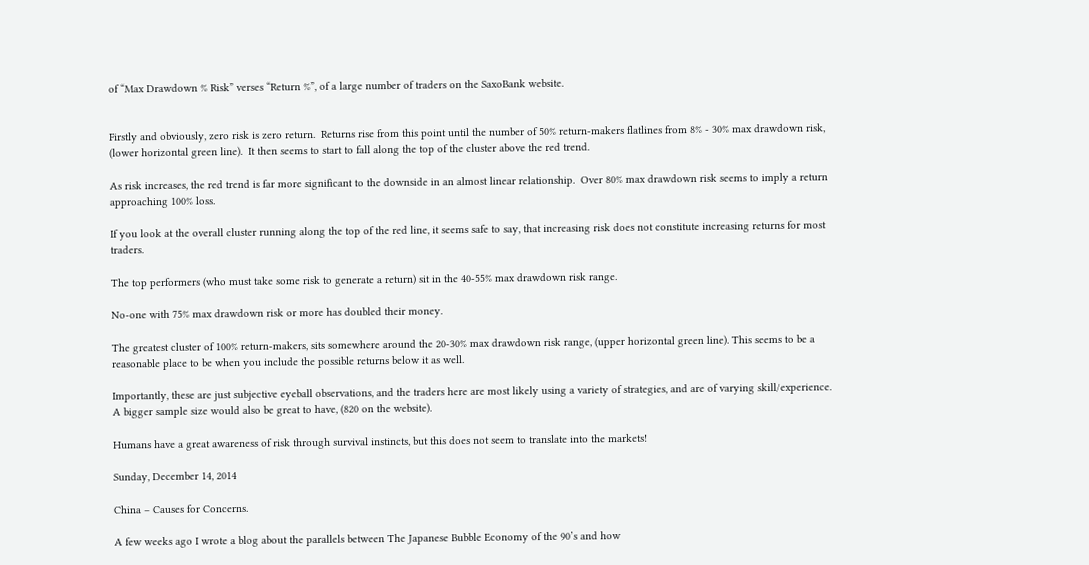of “Max Drawdown % Risk” verses “Return %”, of a large number of traders on the SaxoBank website.


Firstly and obviously, zero risk is zero return.  Returns rise from this point until the number of 50% return-makers flatlines from 8% - 30% max drawdown risk, (lower horizontal green line).  It then seems to start to fall along the top of the cluster above the red trend.

As risk increases, the red trend is far more significant to the downside in an almost linear relationship.  Over 80% max drawdown risk seems to imply a return approaching 100% loss.

If you look at the overall cluster running along the top of the red line, it seems safe to say, that increasing risk does not constitute increasing returns for most traders.

The top performers (who must take some risk to generate a return) sit in the 40-55% max drawdown risk range.

No-one with 75% max drawdown risk or more has doubled their money.

The greatest cluster of 100% return-makers, sits somewhere around the 20-30% max drawdown risk range, (upper horizontal green line). This seems to be a reasonable place to be when you include the possible returns below it as well.

Importantly, these are just subjective eyeball observations, and the traders here are most likely using a variety of strategies, and are of varying skill/experience.  A bigger sample size would also be great to have, (820 on the website).

Humans have a great awareness of risk through survival instincts, but this does not seem to translate into the markets!

Sunday, December 14, 2014

China – Causes for Concerns.

A few weeks ago I wrote a blog about the parallels between The Japanese Bubble Economy of the 90’s and how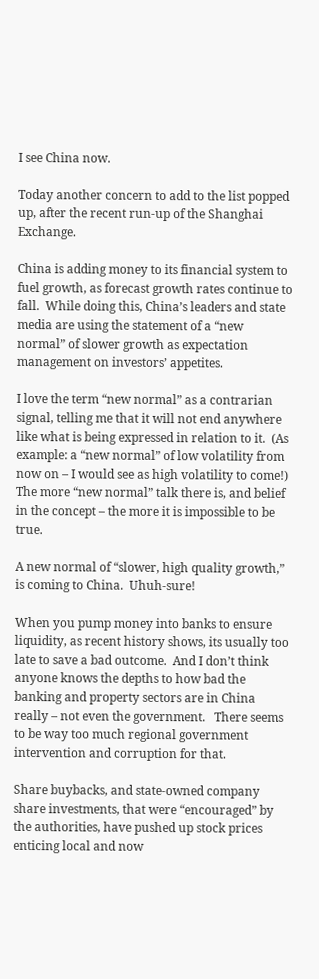I see China now.

Today another concern to add to the list popped up, after the recent run-up of the Shanghai Exchange.

China is adding money to its financial system to fuel growth, as forecast growth rates continue to fall.  While doing this, China’s leaders and state media are using the statement of a “new normal” of slower growth as expectation management on investors’ appetites.

I love the term “new normal” as a contrarian signal, telling me that it will not end anywhere like what is being expressed in relation to it.  (As example: a “new normal” of low volatility from now on – I would see as high volatility to come!)  The more “new normal” talk there is, and belief in the concept – the more it is impossible to be true.

A new normal of “slower, high quality growth,” is coming to China.  Uhuh-sure!

When you pump money into banks to ensure liquidity, as recent history shows, its usually too late to save a bad outcome.  And I don’t think anyone knows the depths to how bad the banking and property sectors are in China really – not even the government.   There seems to be way too much regional government intervention and corruption for that.

Share buybacks, and state-owned company share investments, that were “encouraged” by the authorities, have pushed up stock prices enticing local and now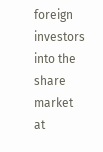foreign investors into the share market at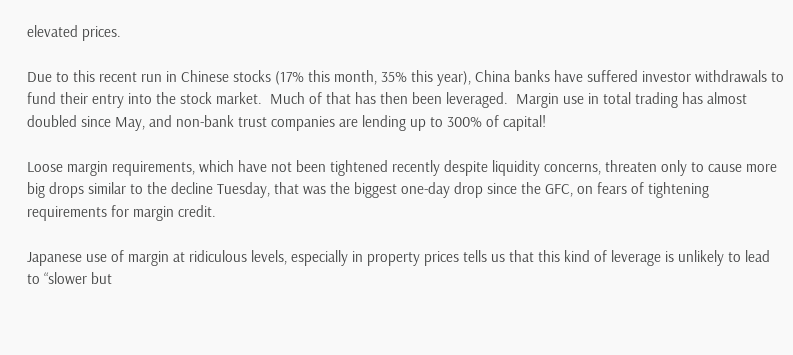elevated prices.

Due to this recent run in Chinese stocks (17% this month, 35% this year), China banks have suffered investor withdrawals to fund their entry into the stock market.  Much of that has then been leveraged.  Margin use in total trading has almost doubled since May, and non-bank trust companies are lending up to 300% of capital!

Loose margin requirements, which have not been tightened recently despite liquidity concerns, threaten only to cause more big drops similar to the decline Tuesday, that was the biggest one-day drop since the GFC, on fears of tightening requirements for margin credit.

Japanese use of margin at ridiculous levels, especially in property prices tells us that this kind of leverage is unlikely to lead to “slower but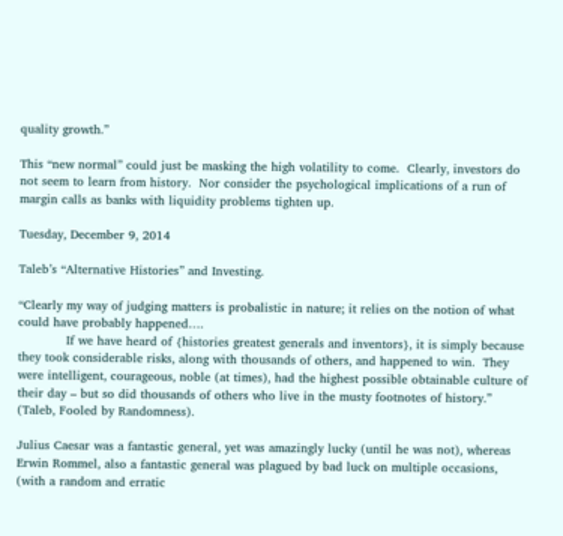quality growth.”

This “new normal” could just be masking the high volatility to come.  Clearly, investors do not seem to learn from history.  Nor consider the psychological implications of a run of margin calls as banks with liquidity problems tighten up.

Tuesday, December 9, 2014

Taleb’s “Alternative Histories” and Investing.

“Clearly my way of judging matters is probalistic in nature; it relies on the notion of what could have probably happened….
            If we have heard of {histories greatest generals and inventors}, it is simply because they took considerable risks, along with thousands of others, and happened to win.  They were intelligent, courageous, noble (at times), had the highest possible obtainable culture of their day – but so did thousands of others who live in the musty footnotes of history.”  (Taleb, Fooled by Randomness).

Julius Caesar was a fantastic general, yet was amazingly lucky (until he was not), whereas Erwin Rommel, also a fantastic general was plagued by bad luck on multiple occasions, (with a random and erratic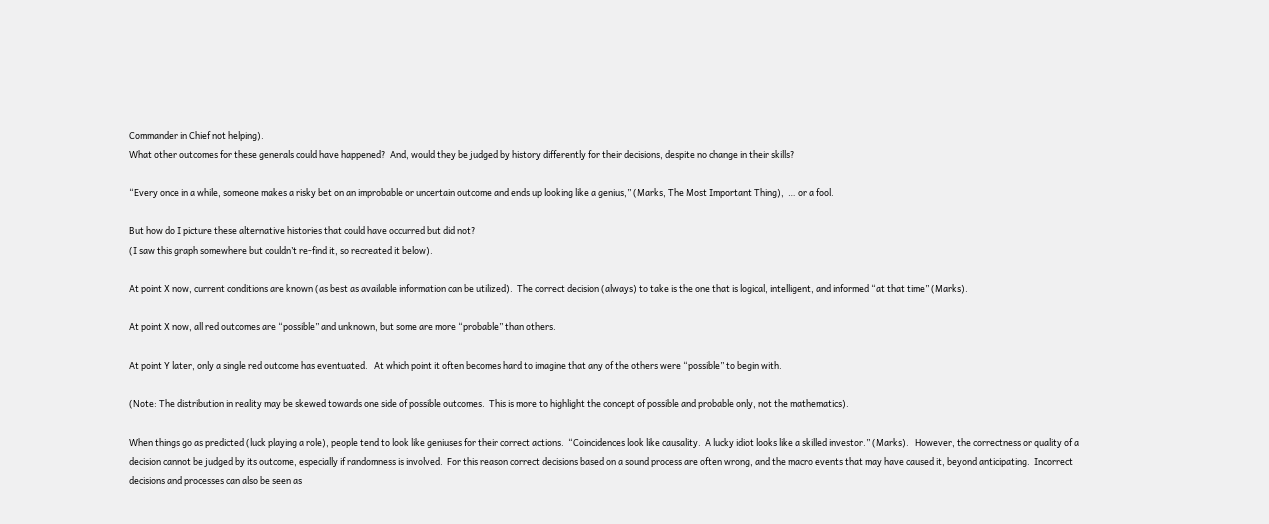Commander in Chief not helping).
What other outcomes for these generals could have happened?  And, would they be judged by history differently for their decisions, despite no change in their skills?

“Every once in a while, someone makes a risky bet on an improbable or uncertain outcome and ends up looking like a genius,” (Marks, The Most Important Thing),  … or a fool.

But how do I picture these alternative histories that could have occurred but did not?
(I saw this graph somewhere but couldn’t re-find it, so recreated it below).

At point X now, current conditions are known (as best as available information can be utilized).  The correct decision (always) to take is the one that is logical, intelligent, and informed “at that time” (Marks).

At point X now, all red outcomes are “possible” and unknown, but some are more “probable” than others.

At point Y later, only a single red outcome has eventuated.   At which point it often becomes hard to imagine that any of the others were “possible” to begin with.

(Note: The distribution in reality may be skewed towards one side of possible outcomes.  This is more to highlight the concept of possible and probable only, not the mathematics).

When things go as predicted (luck playing a role), people tend to look like geniuses for their correct actions.  “Coincidences look like causality.  A lucky idiot looks like a skilled investor.” (Marks).   However, the correctness or quality of a decision cannot be judged by its outcome, especially if randomness is involved.  For this reason correct decisions based on a sound process are often wrong, and the macro events that may have caused it, beyond anticipating.  Incorrect decisions and processes can also be seen as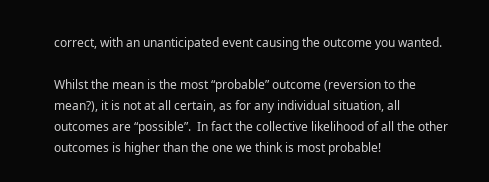correct, with an unanticipated event causing the outcome you wanted.

Whilst the mean is the most “probable” outcome (reversion to the mean?), it is not at all certain, as for any individual situation, all outcomes are “possible”.  In fact the collective likelihood of all the other outcomes is higher than the one we think is most probable!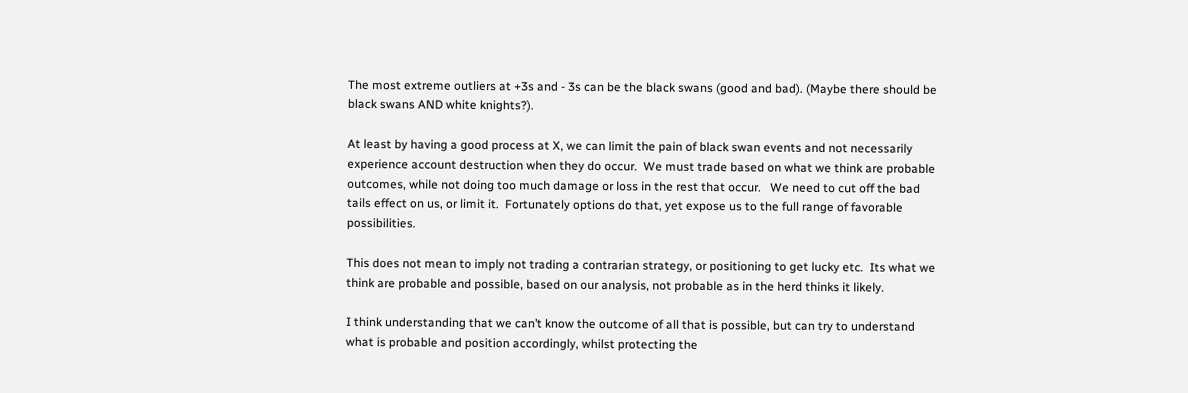The most extreme outliers at +3s and - 3s can be the black swans (good and bad). (Maybe there should be black swans AND white knights?).

At least by having a good process at X, we can limit the pain of black swan events and not necessarily experience account destruction when they do occur.  We must trade based on what we think are probable outcomes, while not doing too much damage or loss in the rest that occur.   We need to cut off the bad tails effect on us, or limit it.  Fortunately options do that, yet expose us to the full range of favorable possibilities.

This does not mean to imply not trading a contrarian strategy, or positioning to get lucky etc.  Its what we think are probable and possible, based on our analysis, not probable as in the herd thinks it likely.

I think understanding that we can’t know the outcome of all that is possible, but can try to understand what is probable and position accordingly, whilst protecting the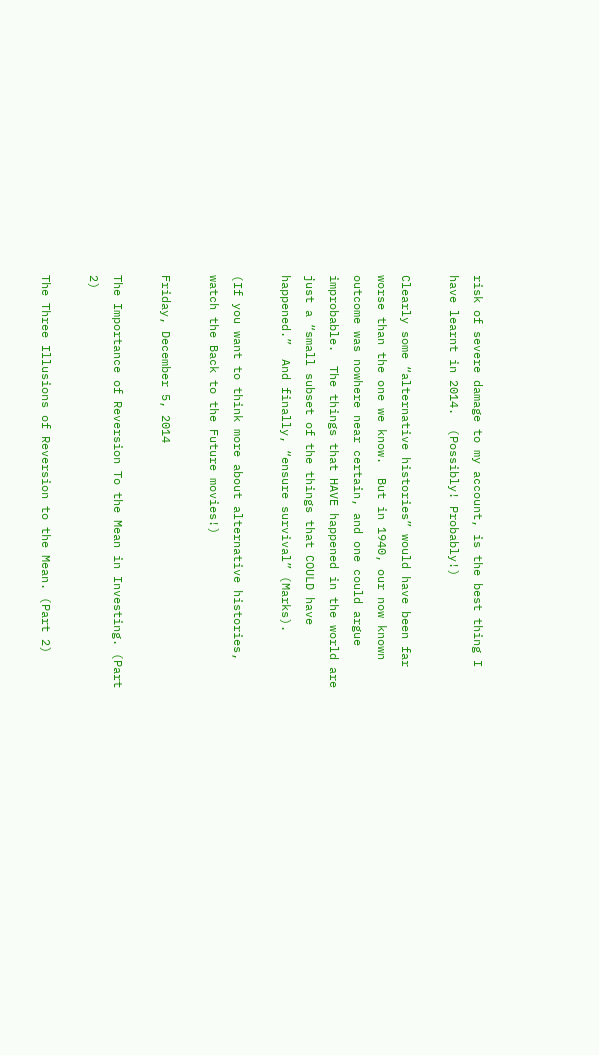risk of severe damage to my account, is the best thing I have learnt in 2014.  (Possibly! Probably!)

Clearly some “alternative histories” would have been far worse than the one we know.  But in 1940, our now known outcome was nowhere near certain, and one could argue improbable.  The things that HAVE happened in the world are just a “small subset of the things that COULD have happened.”  And finally, “ensure survival” (Marks).

(If you want to think more about alternative histories, watch the Back to the Future movies!)

Friday, December 5, 2014

The Importance of Reversion To the Mean in Investing. (Part 2)

The Three Illusions of Reversion to the Mean. (Part 2)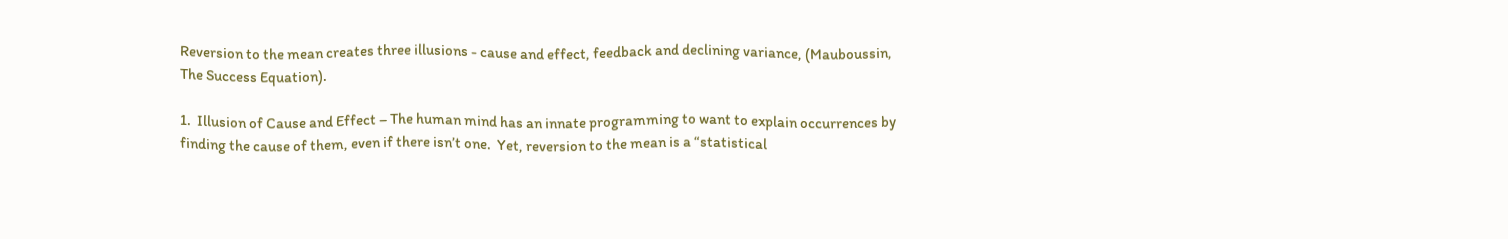Reversion to the mean creates three illusions - cause and effect, feedback and declining variance, (Mauboussin, The Success Equation).

1.  Illusion of Cause and Effect – The human mind has an innate programming to want to explain occurrences by finding the cause of them, even if there isn’t one.  Yet, reversion to the mean is a “statistical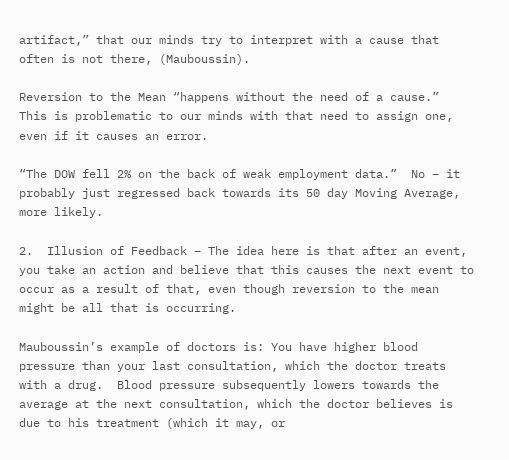artifact,” that our minds try to interpret with a cause that often is not there, (Mauboussin).

Reversion to the Mean “happens without the need of a cause.”  This is problematic to our minds with that need to assign one, even if it causes an error.

“The DOW fell 2% on the back of weak employment data.”  No – it probably just regressed back towards its 50 day Moving Average, more likely.

2.  Illusion of Feedback – The idea here is that after an event, you take an action and believe that this causes the next event to occur as a result of that, even though reversion to the mean might be all that is occurring.

Mauboussin’s example of doctors is: You have higher blood pressure than your last consultation, which the doctor treats with a drug.  Blood pressure subsequently lowers towards the average at the next consultation, which the doctor believes is due to his treatment (which it may, or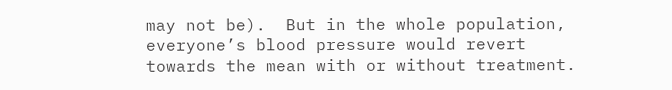may not be).  But in the whole population, everyone’s blood pressure would revert towards the mean with or without treatment.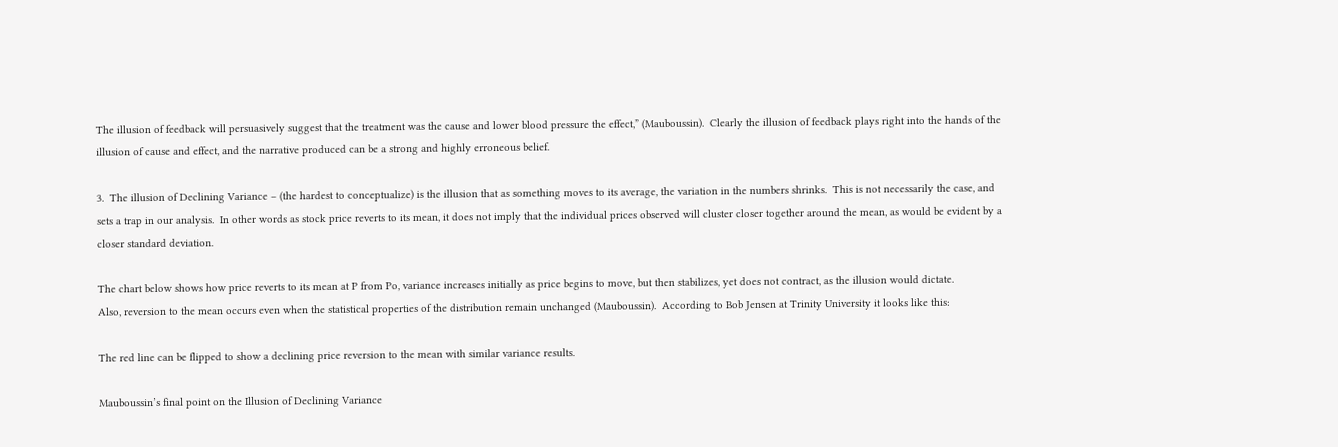The illusion of feedback will persuasively suggest that the treatment was the cause and lower blood pressure the effect,” (Mauboussin).  Clearly the illusion of feedback plays right into the hands of the illusion of cause and effect, and the narrative produced can be a strong and highly erroneous belief.

3.  The illusion of Declining Variance – (the hardest to conceptualize) is the illusion that as something moves to its average, the variation in the numbers shrinks.  This is not necessarily the case, and sets a trap in our analysis.  In other words as stock price reverts to its mean, it does not imply that the individual prices observed will cluster closer together around the mean, as would be evident by a closer standard deviation.

The chart below shows how price reverts to its mean at P from Po, variance increases initially as price begins to move, but then stabilizes, yet does not contract, as the illusion would dictate.
Also, reversion to the mean occurs even when the statistical properties of the distribution remain unchanged (Mauboussin).  According to Bob Jensen at Trinity University it looks like this:

The red line can be flipped to show a declining price reversion to the mean with similar variance results.

Mauboussin’s final point on the Illusion of Declining Variance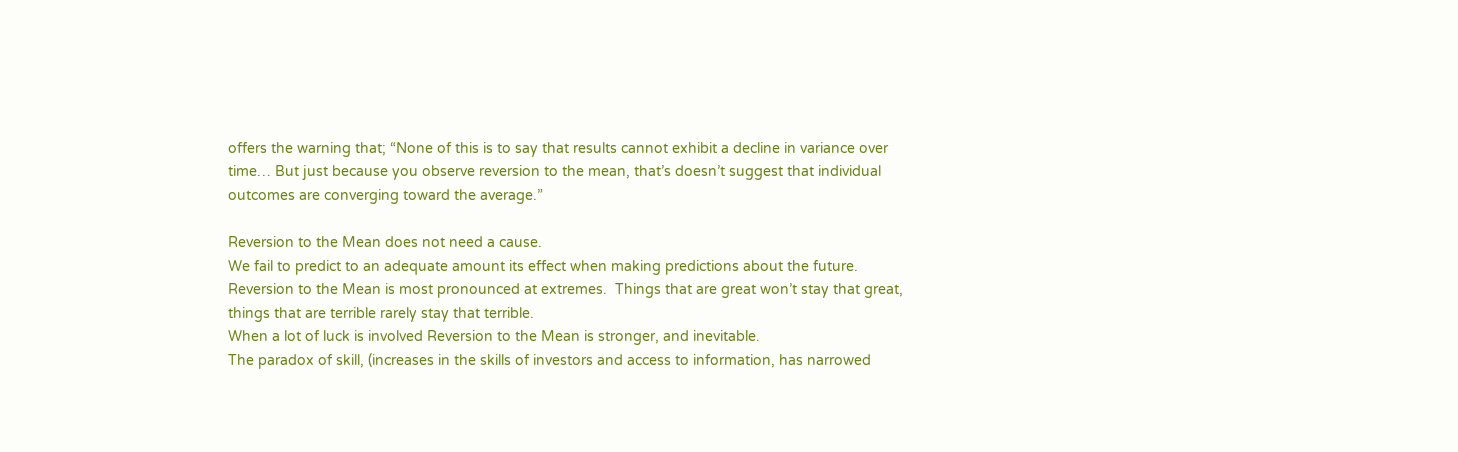offers the warning that; “None of this is to say that results cannot exhibit a decline in variance over time… But just because you observe reversion to the mean, that’s doesn’t suggest that individual outcomes are converging toward the average.”

Reversion to the Mean does not need a cause.
We fail to predict to an adequate amount its effect when making predictions about the future.
Reversion to the Mean is most pronounced at extremes.  Things that are great won’t stay that great, things that are terrible rarely stay that terrible.
When a lot of luck is involved Reversion to the Mean is stronger, and inevitable.
The paradox of skill, (increases in the skills of investors and access to information, has narrowed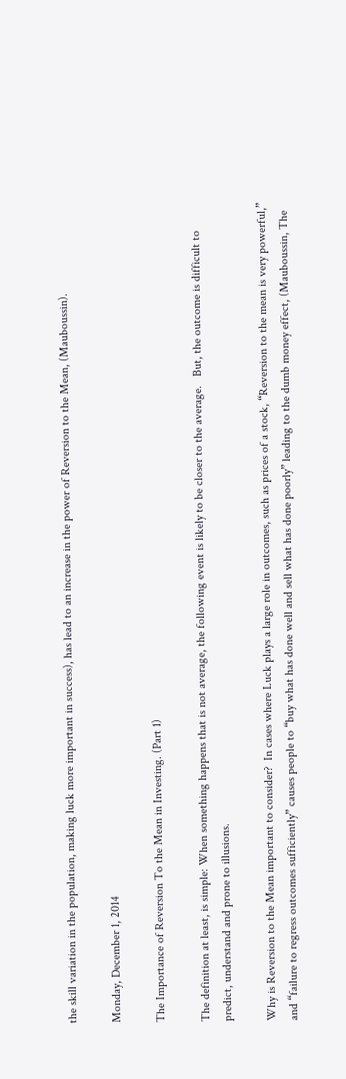the skill variation in the population, making luck more important in success), has lead to an increase in the power of Reversion to the Mean, (Mauboussin).

Monday, December 1, 2014

The Importance of Reversion To the Mean in Investing. (Part 1)

The definition at least, is simple: When something happens that is not average, the following event is likely to be closer to the average.   But, the outcome is difficult to predict, understand and prone to illusions.

Why is Reversion to the Mean important to consider?  In cases where Luck plays a large role in outcomes, such as prices of a stock, “Reversion to the mean is very powerful,” and “failure to regress outcomes sufficiently” causes people to “buy what has done well and sell what has done poorly” leading to the dumb money effect, (Mauboussin, The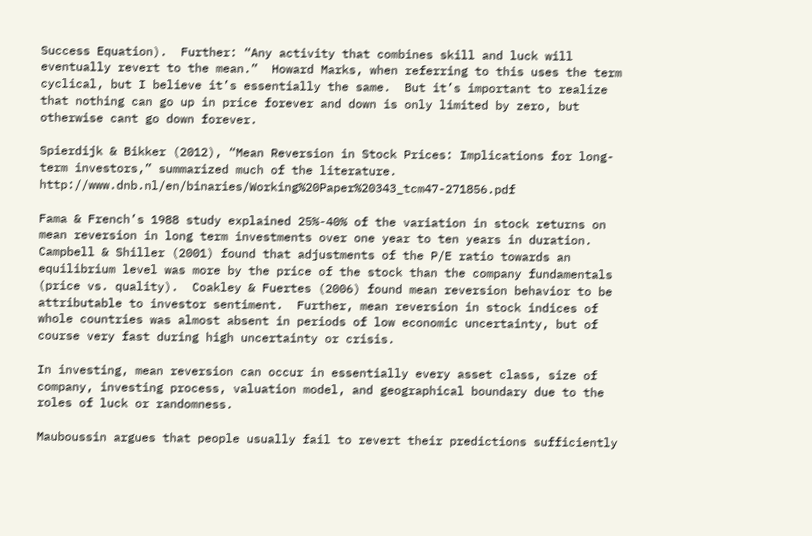Success Equation).  Further: “Any activity that combines skill and luck will eventually revert to the mean.”  Howard Marks, when referring to this uses the term cyclical, but I believe it’s essentially the same.  But it’s important to realize that nothing can go up in price forever and down is only limited by zero, but otherwise cant go down forever.

Spierdijk & Bikker (2012), “Mean Reversion in Stock Prices: Implications for long-term investors,” summarized much of the literature. http://www.dnb.nl/en/binaries/Working%20Paper%20343_tcm47-271856.pdf

Fama & French’s 1988 study explained 25%-40% of the variation in stock returns on mean reversion in long term investments over one year to ten years in duration.  Campbell & Shiller (2001) found that adjustments of the P/E ratio towards an equilibrium level was more by the price of the stock than the company fundamentals (price vs. quality).  Coakley & Fuertes (2006) found mean reversion behavior to be attributable to investor sentiment.  Further, mean reversion in stock indices of whole countries was almost absent in periods of low economic uncertainty, but of course very fast during high uncertainty or crisis.

In investing, mean reversion can occur in essentially every asset class, size of company, investing process, valuation model, and geographical boundary due to the roles of luck or randomness.

Mauboussin argues that people usually fail to revert their predictions sufficiently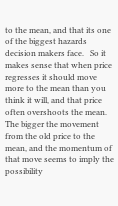to the mean, and that its one of the biggest hazards decision makers face.   So it makes sense that when price regresses it should move more to the mean than you think it will, and that price often overshoots the mean.  The bigger the movement from the old price to the mean, and the momentum of that move seems to imply the possibility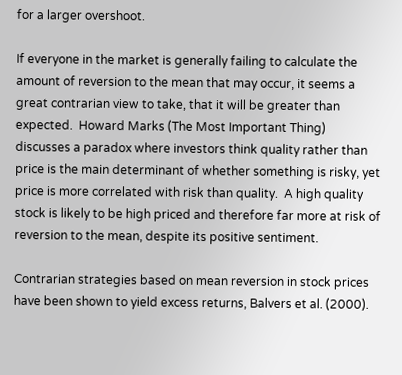for a larger overshoot.

If everyone in the market is generally failing to calculate the amount of reversion to the mean that may occur, it seems a great contrarian view to take, that it will be greater than expected.  Howard Marks (The Most Important Thing) discusses a paradox where investors think quality rather than price is the main determinant of whether something is risky, yet price is more correlated with risk than quality.  A high quality stock is likely to be high priced and therefore far more at risk of reversion to the mean, despite its positive sentiment.

Contrarian strategies based on mean reversion in stock prices have been shown to yield excess returns, Balvers et al. (2000).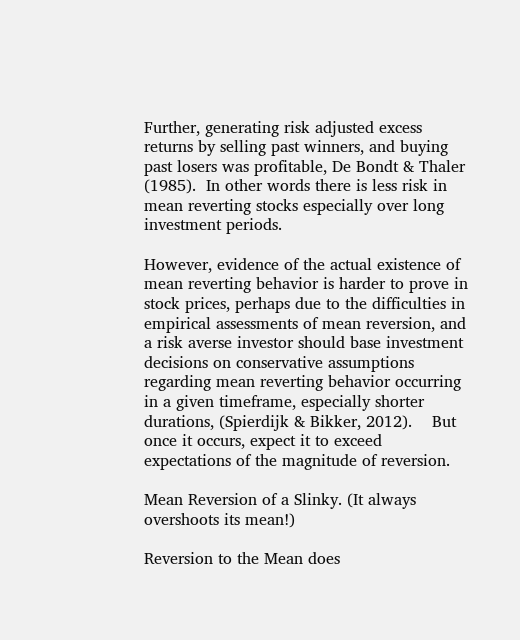Further, generating risk adjusted excess returns by selling past winners, and buying past losers was profitable, De Bondt & Thaler (1985).  In other words there is less risk in mean reverting stocks especially over long investment periods.

However, evidence of the actual existence of mean reverting behavior is harder to prove in stock prices, perhaps due to the difficulties in empirical assessments of mean reversion, and a risk averse investor should base investment decisions on conservative assumptions regarding mean reverting behavior occurring in a given timeframe, especially shorter durations, (Spierdijk & Bikker, 2012).    But once it occurs, expect it to exceed expectations of the magnitude of reversion.

Mean Reversion of a Slinky. (It always overshoots its mean!)

Reversion to the Mean does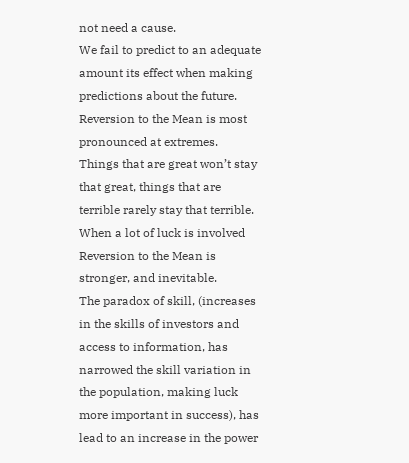not need a cause.
We fail to predict to an adequate amount its effect when making predictions about the future.
Reversion to the Mean is most pronounced at extremes.  Things that are great won’t stay that great, things that are terrible rarely stay that terrible.
When a lot of luck is involved Reversion to the Mean is stronger, and inevitable.
The paradox of skill, (increases in the skills of investors and access to information, has narrowed the skill variation in the population, making luck more important in success), has lead to an increase in the power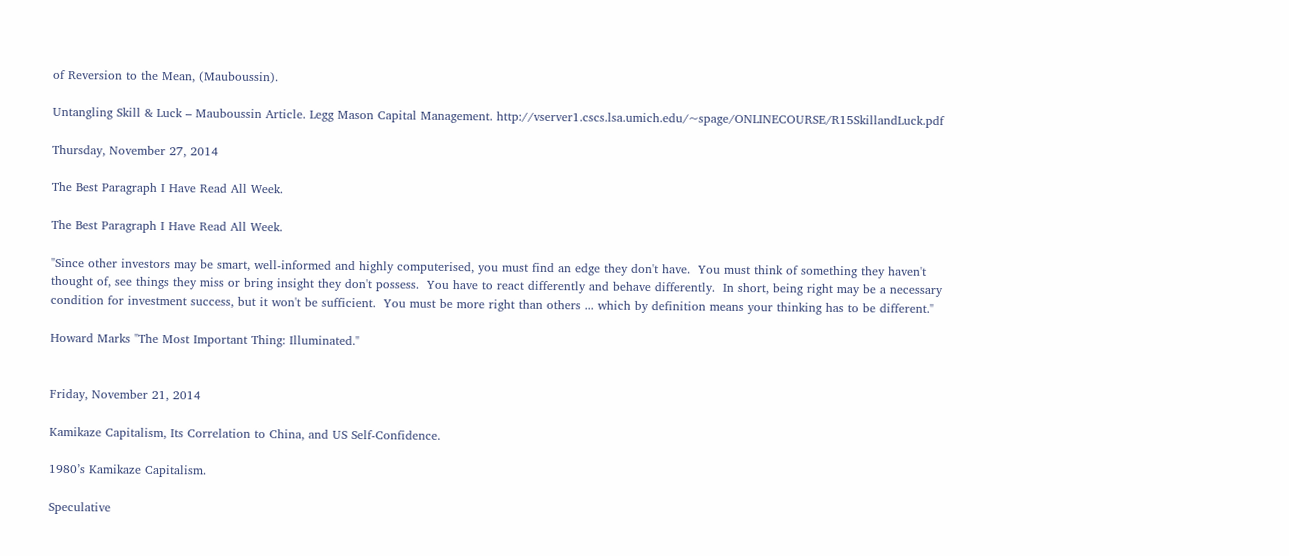of Reversion to the Mean, (Mauboussin).

Untangling Skill & Luck – Mauboussin Article. Legg Mason Capital Management. http://vserver1.cscs.lsa.umich.edu/~spage/ONLINECOURSE/R15SkillandLuck.pdf

Thursday, November 27, 2014

The Best Paragraph I Have Read All Week.

The Best Paragraph I Have Read All Week.

"Since other investors may be smart, well-informed and highly computerised, you must find an edge they don't have.  You must think of something they haven't thought of, see things they miss or bring insight they don't possess.  You have to react differently and behave differently.  In short, being right may be a necessary condition for investment success, but it won't be sufficient.  You must be more right than others ... which by definition means your thinking has to be different."

Howard Marks "The Most Important Thing: Illuminated."


Friday, November 21, 2014

Kamikaze Capitalism, Its Correlation to China, and US Self-Confidence.

1980’s Kamikaze Capitalism.

Speculative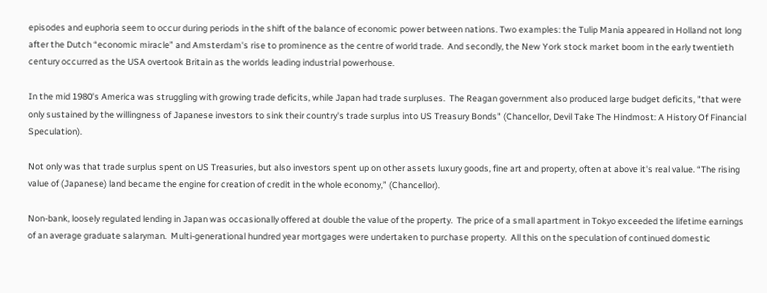episodes and euphoria seem to occur during periods in the shift of the balance of economic power between nations. Two examples: the Tulip Mania appeared in Holland not long after the Dutch “economic miracle” and Amsterdam's rise to prominence as the centre of world trade.  And secondly, the New York stock market boom in the early twentieth century occurred as the USA overtook Britain as the worlds leading industrial powerhouse.

In the mid 1980's America was struggling with growing trade deficits, while Japan had trade surpluses.  The Reagan government also produced large budget deficits, "that were only sustained by the willingness of Japanese investors to sink their country's trade surplus into US Treasury Bonds" (Chancellor, Devil Take The Hindmost: A History Of Financial Speculation).

Not only was that trade surplus spent on US Treasuries, but also investors spent up on other assets luxury goods, fine art and property, often at above it's real value. “The rising value of (Japanese) land became the engine for creation of credit in the whole economy,” (Chancellor).

Non-bank, loosely regulated lending in Japan was occasionally offered at double the value of the property.  The price of a small apartment in Tokyo exceeded the lifetime earnings of an average graduate salaryman.  Multi-generational hundred year mortgages were undertaken to purchase property.  All this on the speculation of continued domestic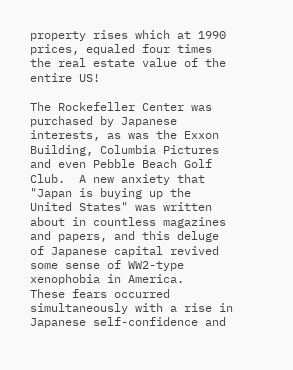property rises which at 1990 prices, equaled four times the real estate value of the entire US!

The Rockefeller Center was purchased by Japanese interests, as was the Exxon Building, Columbia Pictures and even Pebble Beach Golf Club.  A new anxiety that "Japan is buying up the United States" was written about in countless magazines and papers, and this deluge of Japanese capital revived some sense of WW2-type xenophobia in America.   These fears occurred simultaneously with a rise in Japanese self-confidence and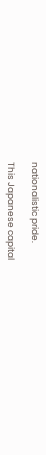nationalistic pride.

This Japanese capital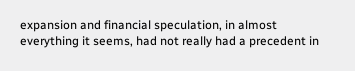expansion and financial speculation, in almost everything it seems, had not really had a precedent in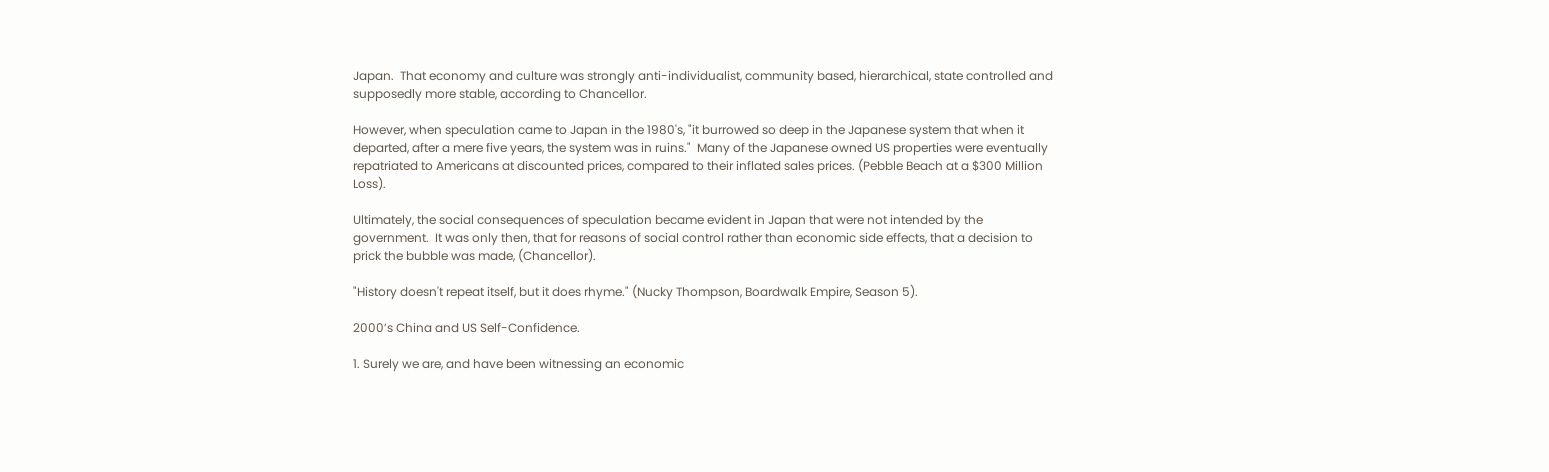Japan.  That economy and culture was strongly anti-individualist, community based, hierarchical, state controlled and supposedly more stable, according to Chancellor.

However, when speculation came to Japan in the 1980's, "it burrowed so deep in the Japanese system that when it departed, after a mere five years, the system was in ruins."  Many of the Japanese owned US properties were eventually repatriated to Americans at discounted prices, compared to their inflated sales prices. (Pebble Beach at a $300 Million Loss).

Ultimately, the social consequences of speculation became evident in Japan that were not intended by the government.  It was only then, that for reasons of social control rather than economic side effects, that a decision to prick the bubble was made, (Chancellor).

"History doesn't repeat itself, but it does rhyme." (Nucky Thompson, Boardwalk Empire, Season 5).

2000’s China and US Self-Confidence.

1. Surely we are, and have been witnessing an economic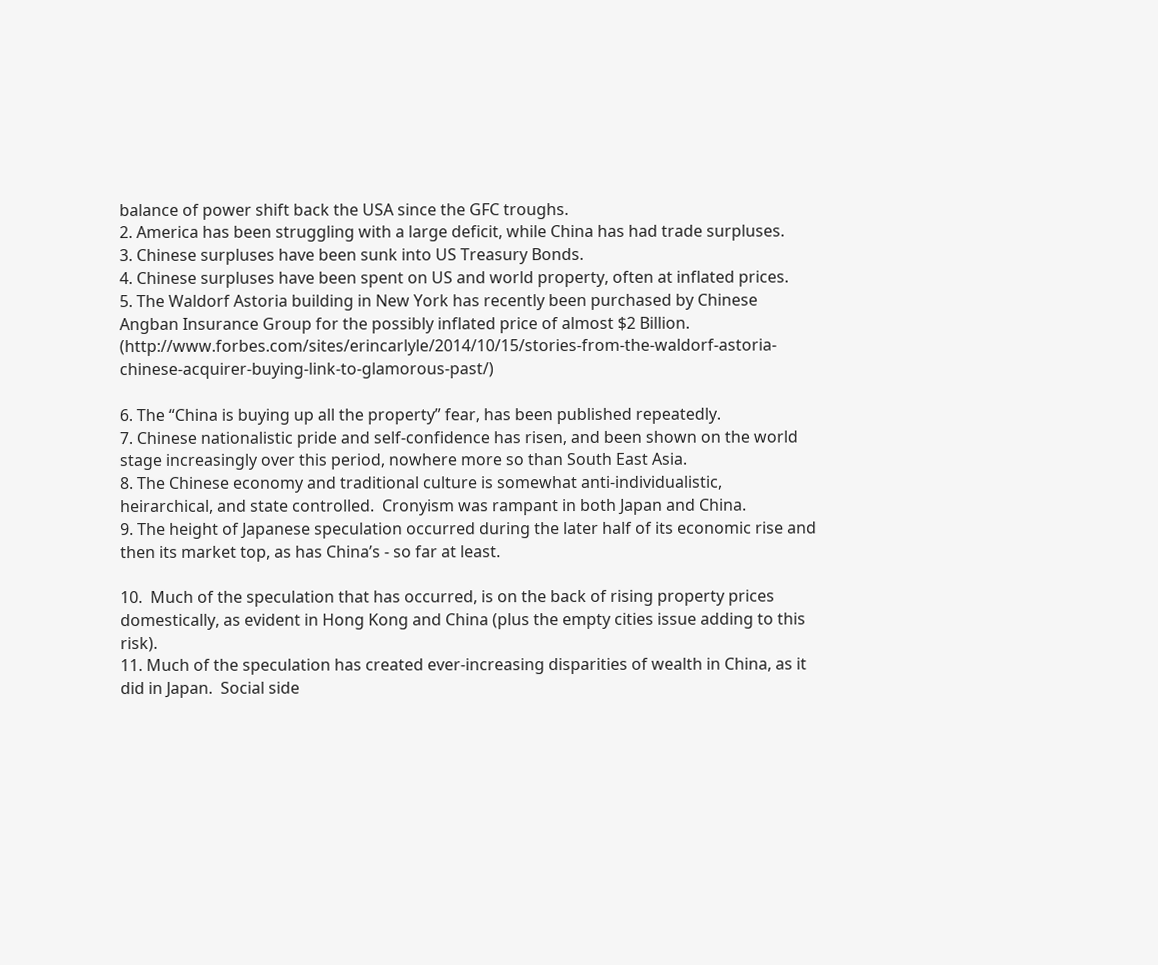balance of power shift back the USA since the GFC troughs.
2. America has been struggling with a large deficit, while China has had trade surpluses.
3. Chinese surpluses have been sunk into US Treasury Bonds.
4. Chinese surpluses have been spent on US and world property, often at inflated prices.
5. The Waldorf Astoria building in New York has recently been purchased by Chinese Angban Insurance Group for the possibly inflated price of almost $2 Billion.  (http://www.forbes.com/sites/erincarlyle/2014/10/15/stories-from-the-waldorf-astoria-chinese-acquirer-buying-link-to-glamorous-past/)

6. The “China is buying up all the property” fear, has been published repeatedly.
7. Chinese nationalistic pride and self-confidence has risen, and been shown on the world stage increasingly over this period, nowhere more so than South East Asia.
8. The Chinese economy and traditional culture is somewhat anti-individualistic, heirarchical, and state controlled.  Cronyism was rampant in both Japan and China.
9. The height of Japanese speculation occurred during the later half of its economic rise and then its market top, as has China’s - so far at least.

10.  Much of the speculation that has occurred, is on the back of rising property prices domestically, as evident in Hong Kong and China (plus the empty cities issue adding to this risk).
11. Much of the speculation has created ever-increasing disparities of wealth in China, as it did in Japan.  Social side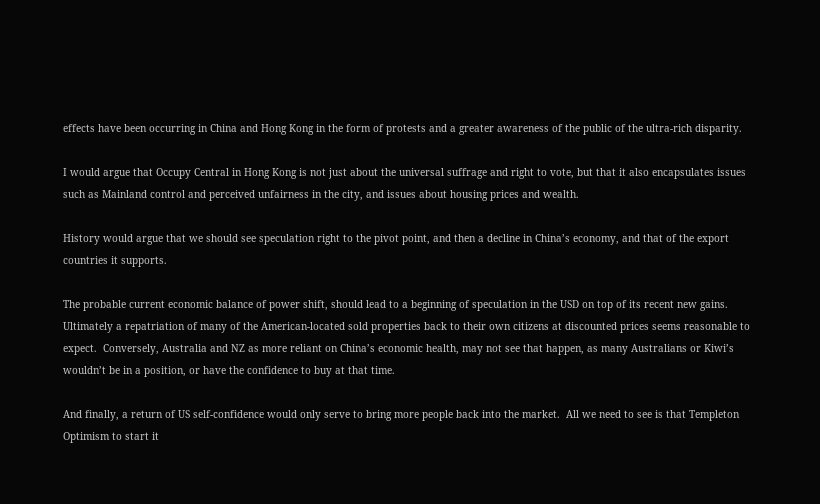effects have been occurring in China and Hong Kong in the form of protests and a greater awareness of the public of the ultra-rich disparity.

I would argue that Occupy Central in Hong Kong is not just about the universal suffrage and right to vote, but that it also encapsulates issues such as Mainland control and perceived unfairness in the city, and issues about housing prices and wealth.

History would argue that we should see speculation right to the pivot point, and then a decline in China’s economy, and that of the export countries it supports.

The probable current economic balance of power shift, should lead to a beginning of speculation in the USD on top of its recent new gains.  Ultimately a repatriation of many of the American-located sold properties back to their own citizens at discounted prices seems reasonable to expect.  Conversely, Australia and NZ as more reliant on China’s economic health, may not see that happen, as many Australians or Kiwi’s wouldn’t be in a position, or have the confidence to buy at that time.

And finally, a return of US self-confidence would only serve to bring more people back into the market.  All we need to see is that Templeton Optimism to start it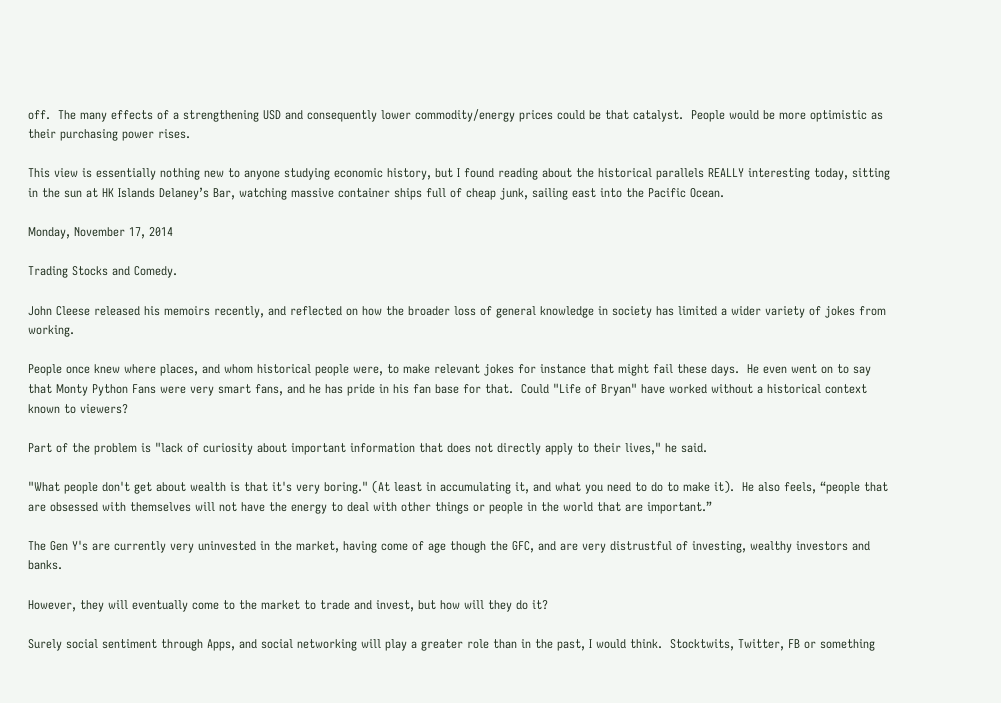off.  The many effects of a strengthening USD and consequently lower commodity/energy prices could be that catalyst.  People would be more optimistic as their purchasing power rises.

This view is essentially nothing new to anyone studying economic history, but I found reading about the historical parallels REALLY interesting today, sitting in the sun at HK Islands Delaney’s Bar, watching massive container ships full of cheap junk, sailing east into the Pacific Ocean.

Monday, November 17, 2014

Trading Stocks and Comedy.

John Cleese released his memoirs recently, and reflected on how the broader loss of general knowledge in society has limited a wider variety of jokes from working.

People once knew where places, and whom historical people were, to make relevant jokes for instance that might fail these days.  He even went on to say that Monty Python Fans were very smart fans, and he has pride in his fan base for that.  Could "Life of Bryan" have worked without a historical context known to viewers?

Part of the problem is "lack of curiosity about important information that does not directly apply to their lives," he said.

"What people don't get about wealth is that it's very boring." (At least in accumulating it, and what you need to do to make it).  He also feels, “people that are obsessed with themselves will not have the energy to deal with other things or people in the world that are important.”

The Gen Y's are currently very uninvested in the market, having come of age though the GFC, and are very distrustful of investing, wealthy investors and banks.

However, they will eventually come to the market to trade and invest, but how will they do it?

Surely social sentiment through Apps, and social networking will play a greater role than in the past, I would think.  Stocktwits, Twitter, FB or something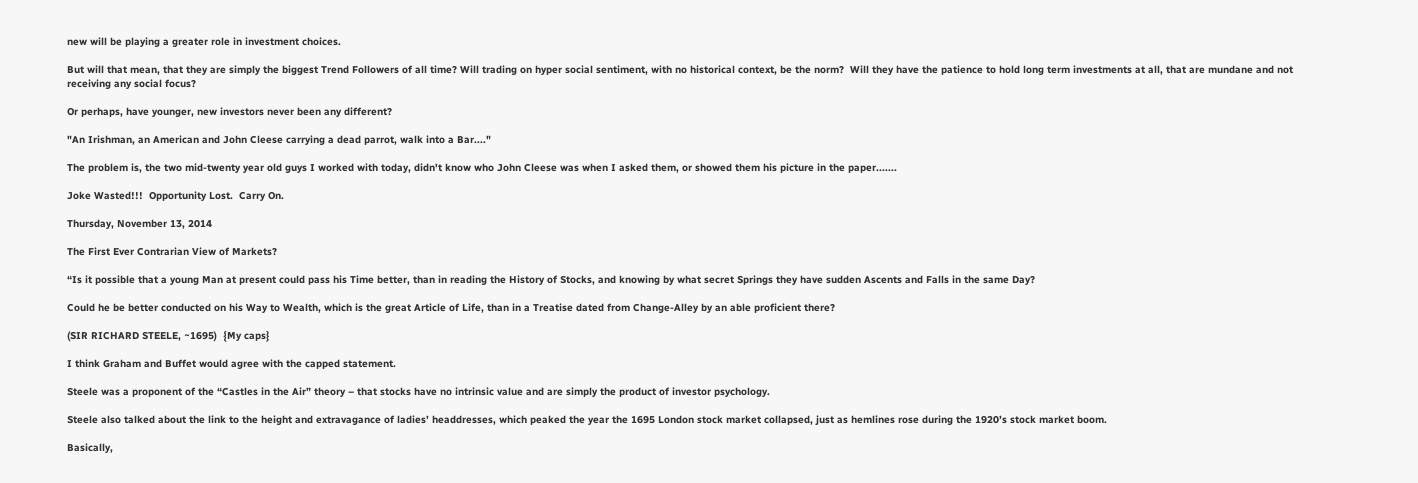new will be playing a greater role in investment choices.

But will that mean, that they are simply the biggest Trend Followers of all time? Will trading on hyper social sentiment, with no historical context, be the norm?  Will they have the patience to hold long term investments at all, that are mundane and not receiving any social focus?

Or perhaps, have younger, new investors never been any different?

"An Irishman, an American and John Cleese carrying a dead parrot, walk into a Bar...."

The problem is, the two mid-twenty year old guys I worked with today, didn't know who John Cleese was when I asked them, or showed them his picture in the paper.......

Joke Wasted!!!  Opportunity Lost.  Carry On.

Thursday, November 13, 2014

The First Ever Contrarian View of Markets?

“Is it possible that a young Man at present could pass his Time better, than in reading the History of Stocks, and knowing by what secret Springs they have sudden Ascents and Falls in the same Day?

Could he be better conducted on his Way to Wealth, which is the great Article of Life, than in a Treatise dated from Change-Alley by an able proficient there?

(SIR RICHARD STEELE, ~1695)  {My caps}

I think Graham and Buffet would agree with the capped statement.

Steele was a proponent of the “Castles in the Air” theory – that stocks have no intrinsic value and are simply the product of investor psychology.

Steele also talked about the link to the height and extravagance of ladies’ headdresses, which peaked the year the 1695 London stock market collapsed, just as hemlines rose during the 1920’s stock market boom.

Basically,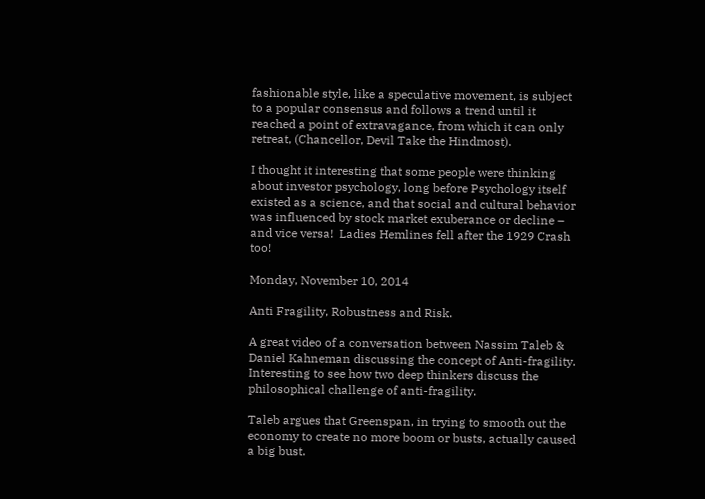fashionable style, like a speculative movement, is subject to a popular consensus and follows a trend until it reached a point of extravagance, from which it can only retreat, (Chancellor, Devil Take the Hindmost).

I thought it interesting that some people were thinking about investor psychology, long before Psychology itself existed as a science, and that social and cultural behavior was influenced by stock market exuberance or decline – and vice versa!  Ladies Hemlines fell after the 1929 Crash too!

Monday, November 10, 2014

Anti Fragility, Robustness and Risk.

A great video of a conversation between Nassim Taleb & Daniel Kahneman discussing the concept of Anti-fragility. Interesting to see how two deep thinkers discuss the philosophical challenge of anti-fragility.

Taleb argues that Greenspan, in trying to smooth out the economy to create no more boom or busts, actually caused a big bust.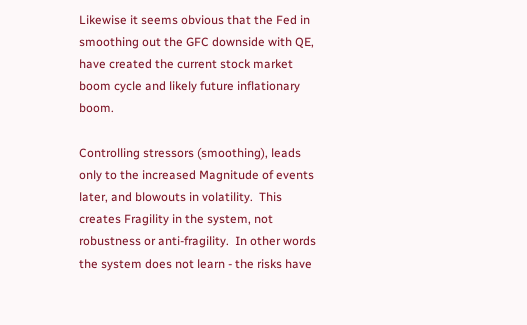Likewise it seems obvious that the Fed in smoothing out the GFC downside with QE, have created the current stock market boom cycle and likely future inflationary boom.

Controlling stressors (smoothing), leads only to the increased Magnitude of events later, and blowouts in volatility.  This creates Fragility in the system, not robustness or anti-fragility.  In other words the system does not learn - the risks have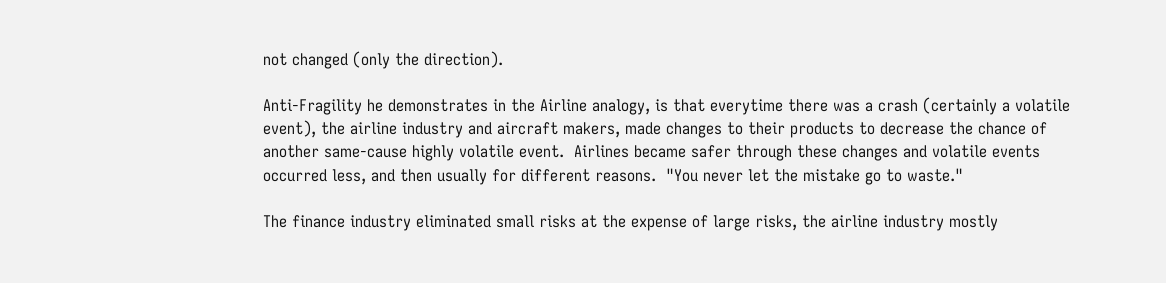not changed (only the direction).

Anti-Fragility he demonstrates in the Airline analogy, is that everytime there was a crash (certainly a volatile event), the airline industry and aircraft makers, made changes to their products to decrease the chance of another same-cause highly volatile event.  Airlines became safer through these changes and volatile events occurred less, and then usually for different reasons.  "You never let the mistake go to waste."

The finance industry eliminated small risks at the expense of large risks, the airline industry mostly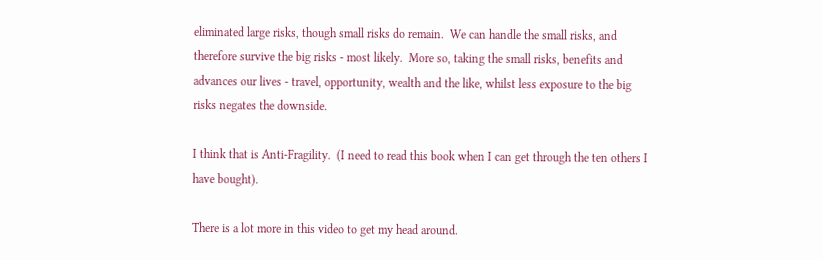eliminated large risks, though small risks do remain.  We can handle the small risks, and therefore survive the big risks - most likely.  More so, taking the small risks, benefits and advances our lives - travel, opportunity, wealth and the like, whilst less exposure to the big risks negates the downside.

I think that is Anti-Fragility.  (I need to read this book when I can get through the ten others I have bought).

There is a lot more in this video to get my head around.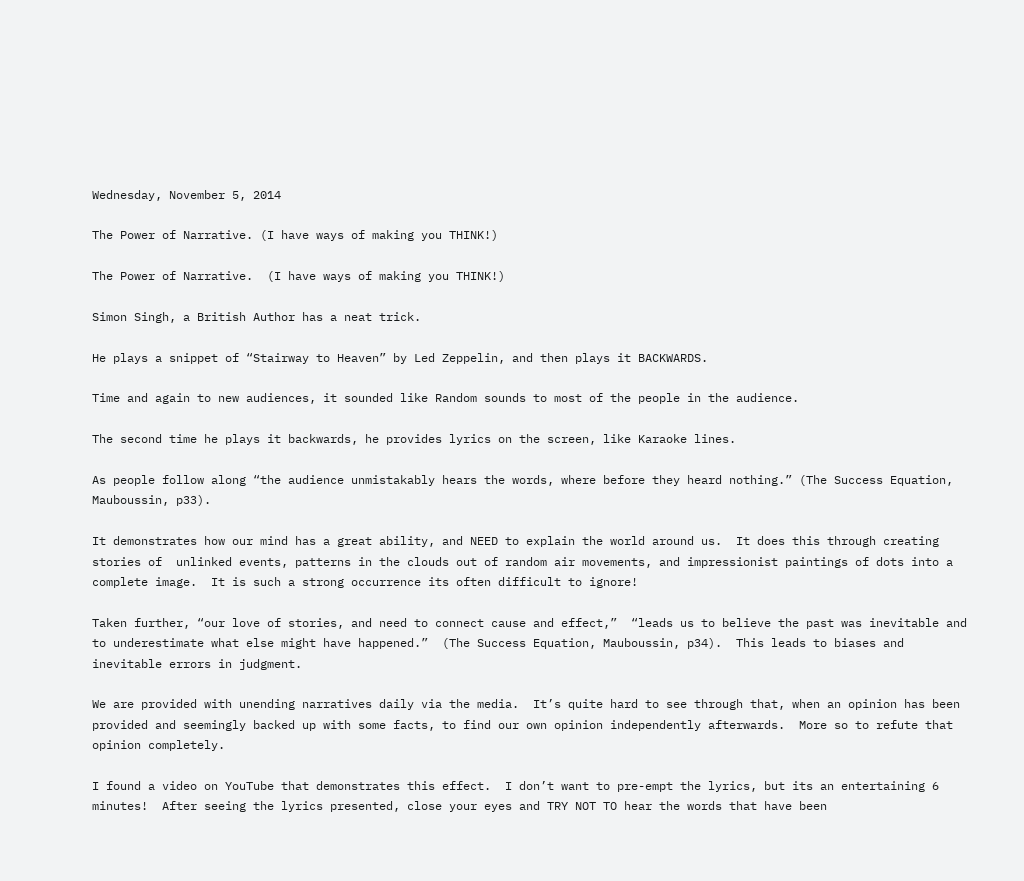Wednesday, November 5, 2014

The Power of Narrative. (I have ways of making you THINK!)

The Power of Narrative.  (I have ways of making you THINK!)

Simon Singh, a British Author has a neat trick.

He plays a snippet of “Stairway to Heaven” by Led Zeppelin, and then plays it BACKWARDS.

Time and again to new audiences, it sounded like Random sounds to most of the people in the audience.

The second time he plays it backwards, he provides lyrics on the screen, like Karaoke lines.

As people follow along “the audience unmistakably hears the words, where before they heard nothing.” (The Success Equation, Mauboussin, p33).

It demonstrates how our mind has a great ability, and NEED to explain the world around us.  It does this through creating stories of  unlinked events, patterns in the clouds out of random air movements, and impressionist paintings of dots into a complete image.  It is such a strong occurrence its often difficult to ignore!

Taken further, “our love of stories, and need to connect cause and effect,”  “leads us to believe the past was inevitable and to underestimate what else might have happened.”  (The Success Equation, Mauboussin, p34).  This leads to biases and inevitable errors in judgment.

We are provided with unending narratives daily via the media.  It’s quite hard to see through that, when an opinion has been provided and seemingly backed up with some facts, to find our own opinion independently afterwards.  More so to refute that opinion completely.

I found a video on YouTube that demonstrates this effect.  I don’t want to pre-empt the lyrics, but its an entertaining 6 minutes!  After seeing the lyrics presented, close your eyes and TRY NOT TO hear the words that have been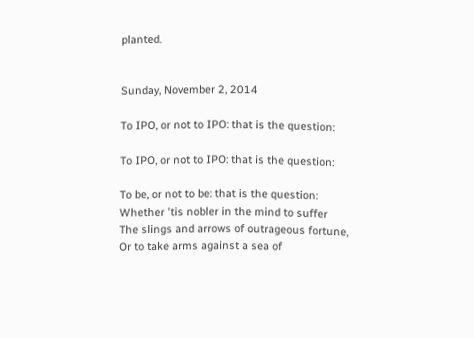planted.


Sunday, November 2, 2014

To IPO, or not to IPO: that is the question:

To IPO, or not to IPO: that is the question:

To be, or not to be: that is the question:
Whether 'tis nobler in the mind to suffer
The slings and arrows of outrageous fortune,
Or to take arms against a sea of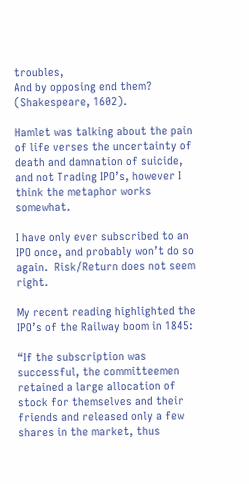troubles,
And by opposing end them?  (Shakespeare, 1602).

Hamlet was talking about the pain of life verses the uncertainty of death and damnation of suicide, and not Trading IPO’s, however I think the metaphor works somewhat.

I have only ever subscribed to an IPO once, and probably won’t do so again.  Risk/Return does not seem right.

My recent reading highlighted the IPO’s of the Railway boom in 1845:

“If the subscription was successful, the committeemen retained a large allocation of stock for themselves and their friends and released only a few shares in the market, thus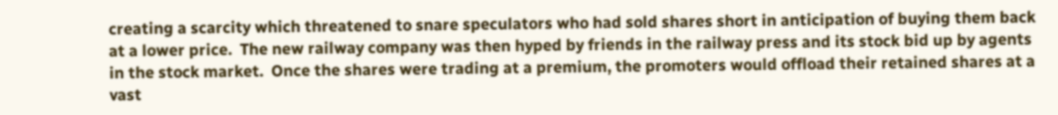creating a scarcity which threatened to snare speculators who had sold shares short in anticipation of buying them back at a lower price.  The new railway company was then hyped by friends in the railway press and its stock bid up by agents in the stock market.  Once the shares were trading at a premium, the promoters would offload their retained shares at a vast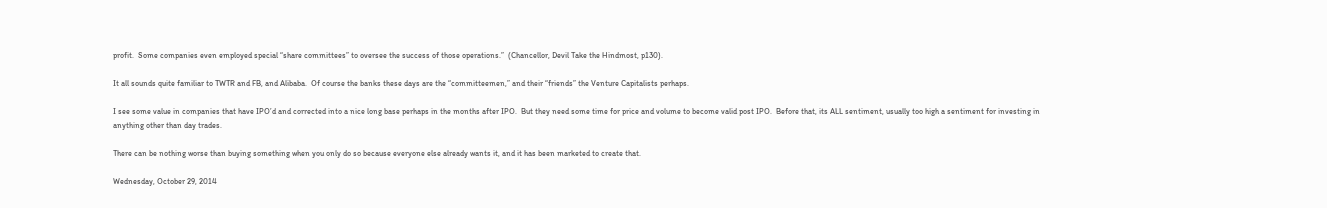profit.  Some companies even employed special “share committees” to oversee the success of those operations.”  (Chancellor, Devil Take the Hindmost, p130).

It all sounds quite familiar to TWTR and FB, and Alibaba.  Of course the banks these days are the “committeemen,” and their “friends” the Venture Capitalists perhaps.

I see some value in companies that have IPO’d and corrected into a nice long base perhaps in the months after IPO.  But they need some time for price and volume to become valid post IPO.  Before that, its ALL sentiment, usually too high a sentiment for investing in anything other than day trades.

There can be nothing worse than buying something when you only do so because everyone else already wants it, and it has been marketed to create that.

Wednesday, October 29, 2014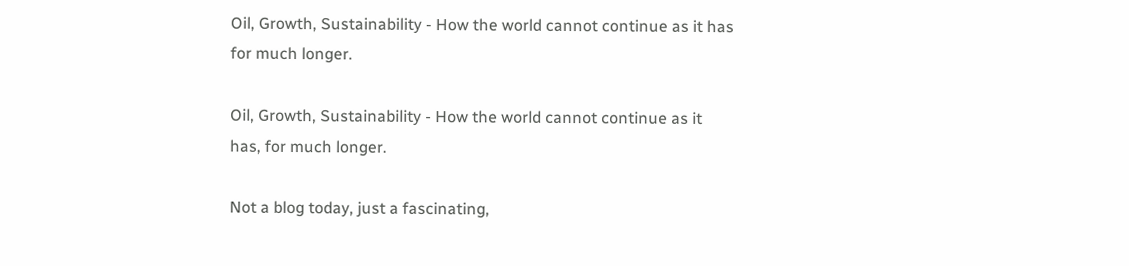Oil, Growth, Sustainability - How the world cannot continue as it has for much longer.

Oil, Growth, Sustainability - How the world cannot continue as it has, for much longer.

Not a blog today, just a fascinating,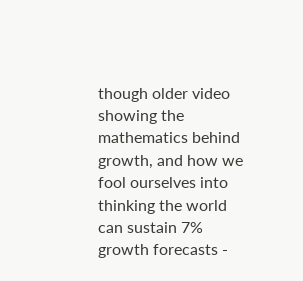though older video showing the mathematics behind growth, and how we fool ourselves into thinking the world can sustain 7% growth forecasts -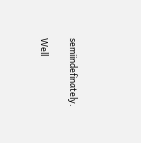semiindefinately.

Well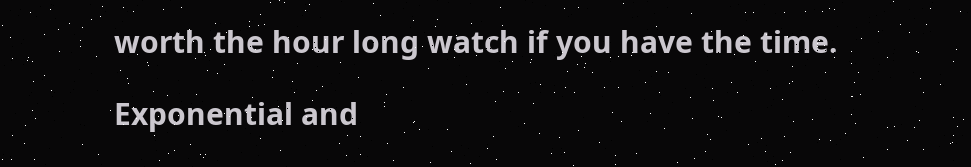worth the hour long watch if you have the time.

Exponential and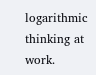logarithmic thinking at work.